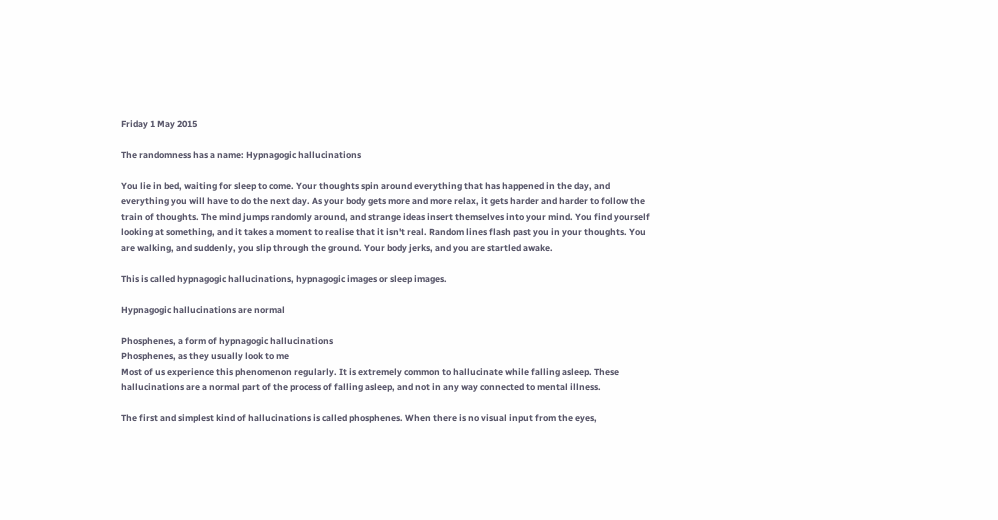Friday 1 May 2015

The randomness has a name: Hypnagogic hallucinations

You lie in bed, waiting for sleep to come. Your thoughts spin around everything that has happened in the day, and everything you will have to do the next day. As your body gets more and more relax, it gets harder and harder to follow the train of thoughts. The mind jumps randomly around, and strange ideas insert themselves into your mind. You find yourself looking at something, and it takes a moment to realise that it isn't real. Random lines flash past you in your thoughts. You are walking, and suddenly, you slip through the ground. Your body jerks, and you are startled awake.

This is called hypnagogic hallucinations, hypnagogic images or sleep images.

Hypnagogic hallucinations are normal

Phosphenes, a form of hypnagogic hallucinations
Phosphenes, as they usually look to me
Most of us experience this phenomenon regularly. It is extremely common to hallucinate while falling asleep. These hallucinations are a normal part of the process of falling asleep, and not in any way connected to mental illness.

The first and simplest kind of hallucinations is called phosphenes. When there is no visual input from the eyes,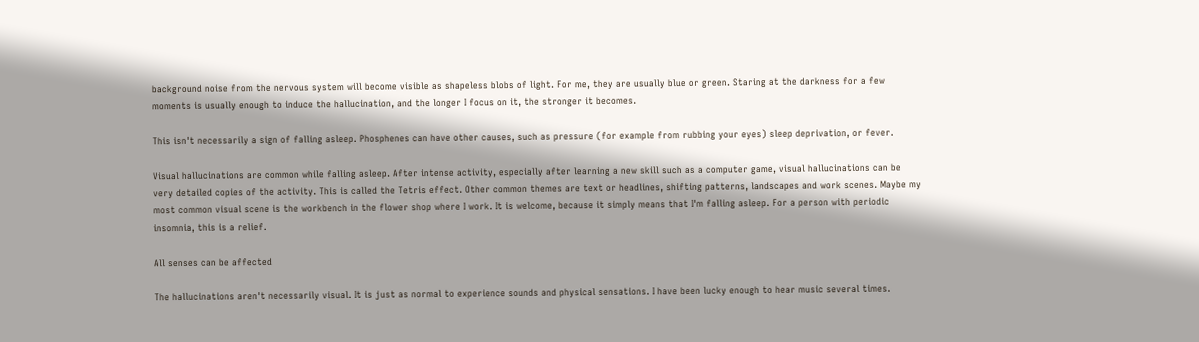background noise from the nervous system will become visible as shapeless blobs of light. For me, they are usually blue or green. Staring at the darkness for a few moments is usually enough to induce the hallucination, and the longer I focus on it, the stronger it becomes.

This isn't necessarily a sign of falling asleep. Phosphenes can have other causes, such as pressure (for example from rubbing your eyes) sleep deprivation, or fever.

Visual hallucinations are common while falling asleep. After intense activity, especially after learning a new skill such as a computer game, visual hallucinations can be very detailed copies of the activity. This is called the Tetris effect. Other common themes are text or headlines, shifting patterns, landscapes and work scenes. Maybe my most common visual scene is the workbench in the flower shop where I work. It is welcome, because it simply means that I'm falling asleep. For a person with periodic insomnia, this is a relief.

All senses can be affected

The hallucinations aren't necessarily visual. It is just as normal to experience sounds and physical sensations. I have been lucky enough to hear music several times.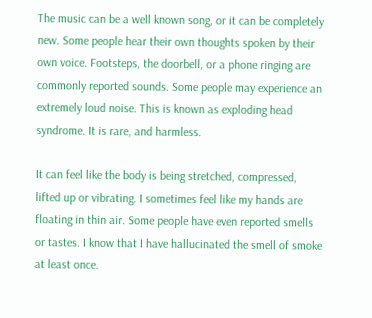The music can be a well known song, or it can be completely new. Some people hear their own thoughts spoken by their own voice. Footsteps, the doorbell, or a phone ringing are commonly reported sounds. Some people may experience an extremely loud noise. This is known as exploding head syndrome. It is rare, and harmless.

It can feel like the body is being stretched, compressed, lifted up or vibrating. I sometimes feel like my hands are floating in thin air. Some people have even reported smells or tastes. I know that I have hallucinated the smell of smoke at least once.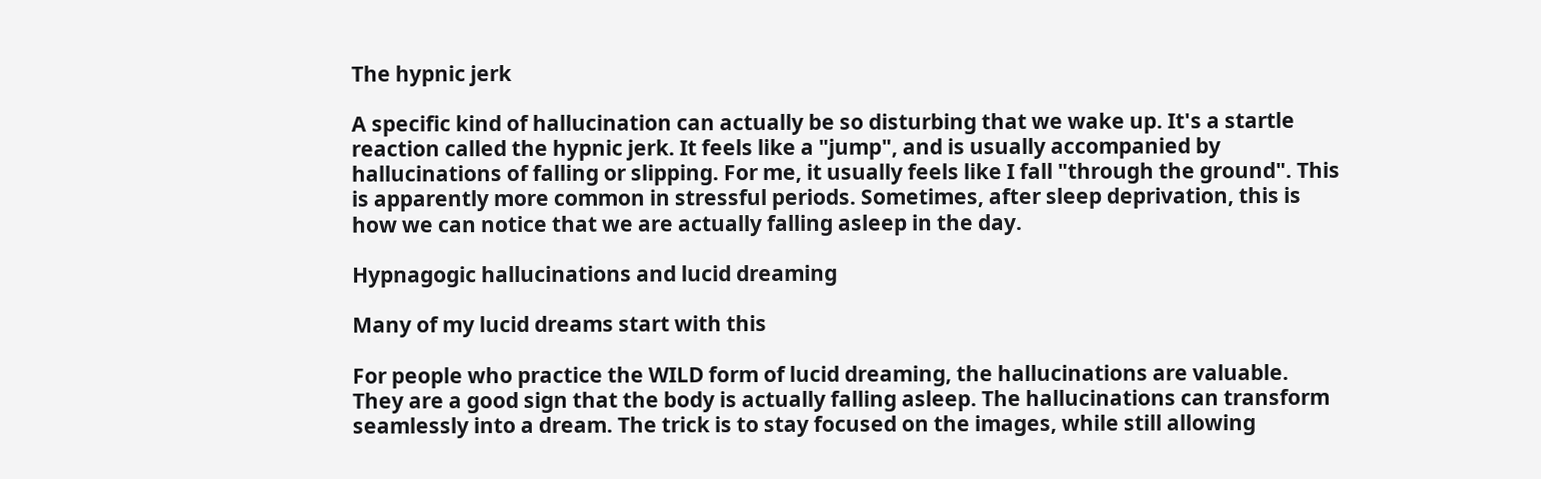The hypnic jerk

A specific kind of hallucination can actually be so disturbing that we wake up. It's a startle reaction called the hypnic jerk. It feels like a "jump", and is usually accompanied by hallucinations of falling or slipping. For me, it usually feels like I fall "through the ground". This is apparently more common in stressful periods. Sometimes, after sleep deprivation, this is how we can notice that we are actually falling asleep in the day.

Hypnagogic hallucinations and lucid dreaming

Many of my lucid dreams start with this

For people who practice the WILD form of lucid dreaming, the hallucinations are valuable. They are a good sign that the body is actually falling asleep. The hallucinations can transform seamlessly into a dream. The trick is to stay focused on the images, while still allowing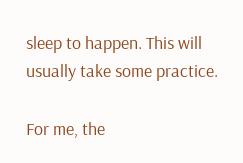sleep to happen. This will usually take some practice.

For me, the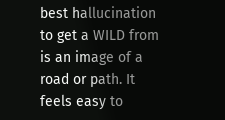best hallucination to get a WILD from is an image of a road or path. It feels easy to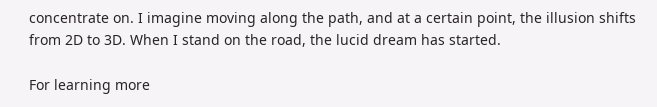concentrate on. I imagine moving along the path, and at a certain point, the illusion shifts from 2D to 3D. When I stand on the road, the lucid dream has started.

For learning more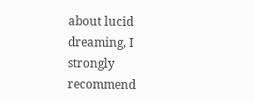about lucid dreaming, I strongly recommend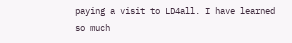paying a visit to LD4all. I have learned so much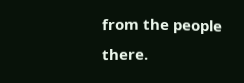from the people there.